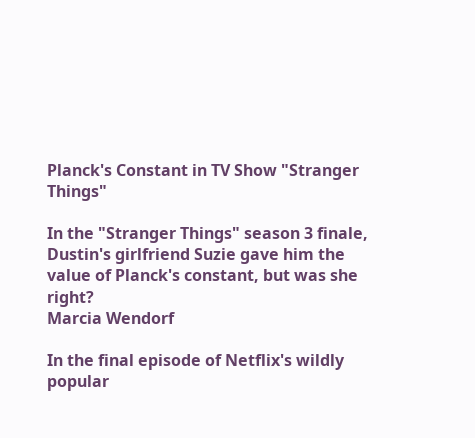Planck's Constant in TV Show "Stranger Things"

In the "Stranger Things" season 3 finale, Dustin's girlfriend Suzie gave him the value of Planck's constant, but was she right?
Marcia Wendorf

In the final episode of Netflix's wildly popular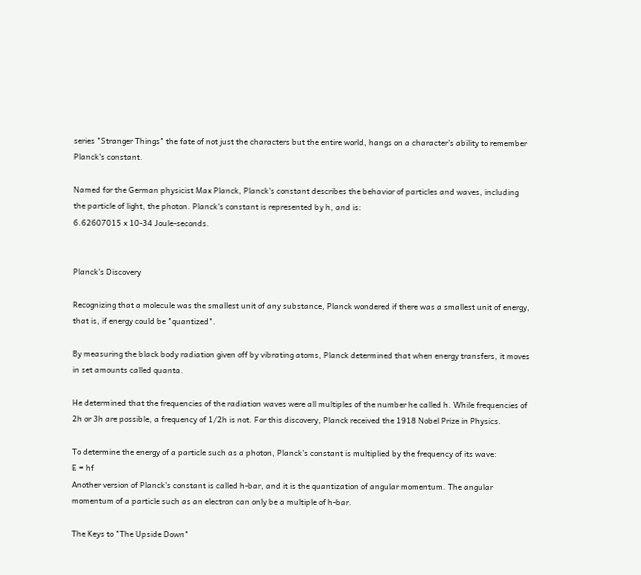series "Stranger Things" the fate of not just the characters but the entire world, hangs on a character's ability to remember Planck's constant.

Named for the German physicist Max Planck, Planck's constant describes the behavior of particles and waves, including the particle of light, the photon. Planck's constant is represented by h, and is:
6.62607015 x 10-34 Joule-seconds.


Planck's Discovery

Recognizing that a molecule was the smallest unit of any substance, Planck wondered if there was a smallest unit of energy, that is, if energy could be "quantized".

By measuring the black body radiation given off by vibrating atoms, Planck determined that when energy transfers, it moves in set amounts called quanta.

He determined that the frequencies of the radiation waves were all multiples of the number he called h. While frequencies of 2h or 3h are possible, a frequency of 1/2h is not. For this discovery, Planck received the 1918 Nobel Prize in Physics.

To determine the energy of a particle such as a photon, Planck's constant is multiplied by the frequency of its wave:
E = hf
Another version of Planck’s constant is called h-bar, and it is the quantization of angular momentum. The angular momentum of a particle such as an electron can only be a multiple of h-bar.

The Keys to "The Upside Down"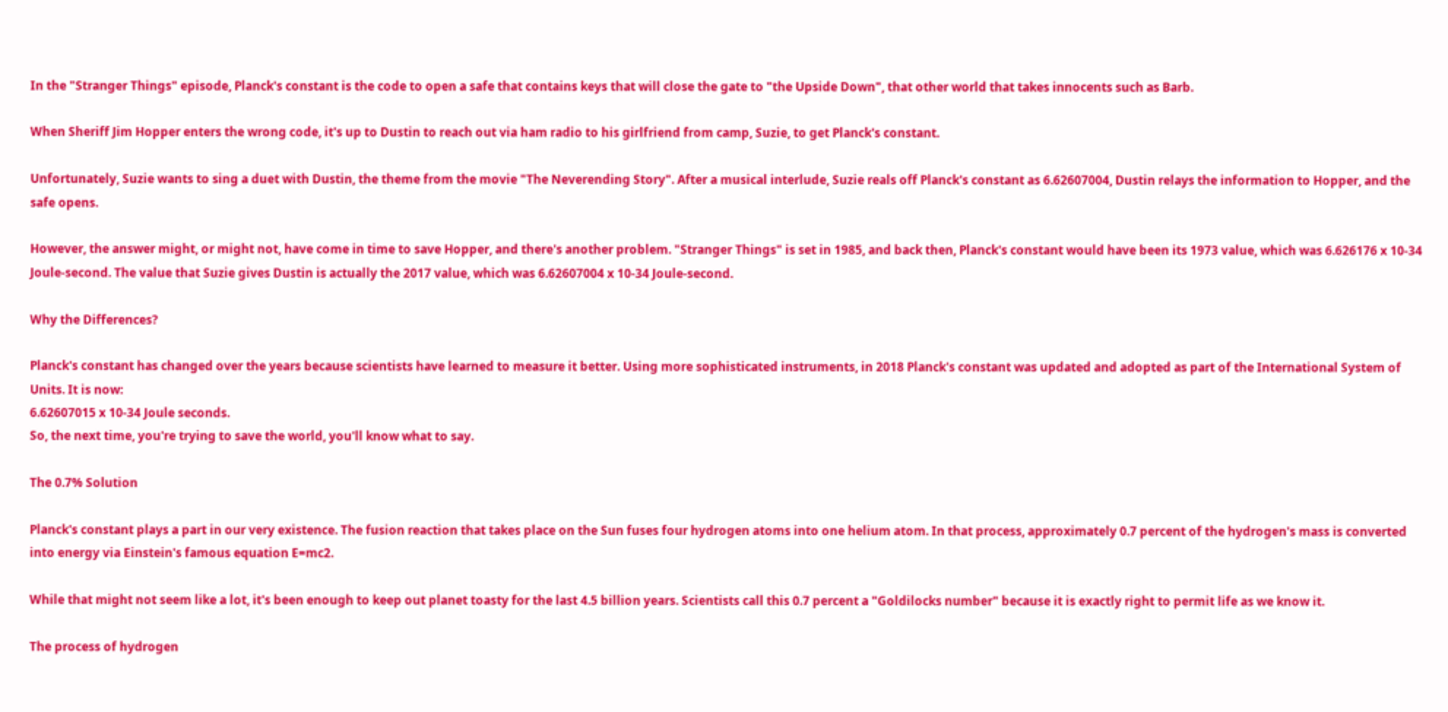In the "Stranger Things" episode, Planck's constant is the code to open a safe that contains keys that will close the gate to "the Upside Down", that other world that takes innocents such as Barb.

When Sheriff Jim Hopper enters the wrong code, it's up to Dustin to reach out via ham radio to his girlfriend from camp, Suzie, to get Planck's constant.

Unfortunately, Suzie wants to sing a duet with Dustin, the theme from the movie "The Neverending Story". After a musical interlude, Suzie reals off Planck's constant as 6.62607004, Dustin relays the information to Hopper, and the safe opens.

However, the answer might, or might not, have come in time to save Hopper, and there's another problem. "Stranger Things" is set in 1985, and back then, Planck's constant would have been its 1973 value, which was 6.626176 x 10-34 Joule-second. The value that Suzie gives Dustin is actually the 2017 value, which was 6.62607004 x 10-34 Joule-second.

Why the Differences?

Planck's constant has changed over the years because scientists have learned to measure it better. Using more sophisticated instruments, in 2018 Planck's constant was updated and adopted as part of the International System of Units. It is now:
6.62607015 x 10-34 Joule seconds.
So, the next time, you're trying to save the world, you'll know what to say.

The 0.7% Solution

Planck's constant plays a part in our very existence. The fusion reaction that takes place on the Sun fuses four hydrogen atoms into one helium atom. In that process, approximately 0.7 percent of the hydrogen's mass is converted into energy via Einstein's famous equation E=mc2.

While that might not seem like a lot, it's been enough to keep out planet toasty for the last 4.5 billion years. Scientists call this 0.7 percent a "Goldilocks number" because it is exactly right to permit life as we know it.

The process of hydrogen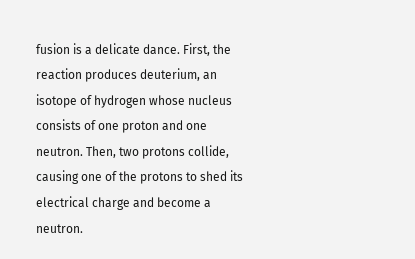fusion is a delicate dance. First, the reaction produces deuterium, an isotope of hydrogen whose nucleus consists of one proton and one neutron. Then, two protons collide, causing one of the protons to shed its electrical charge and become a neutron.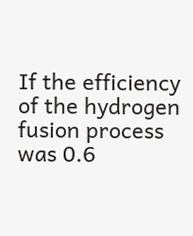If the efficiency of the hydrogen fusion process was 0.6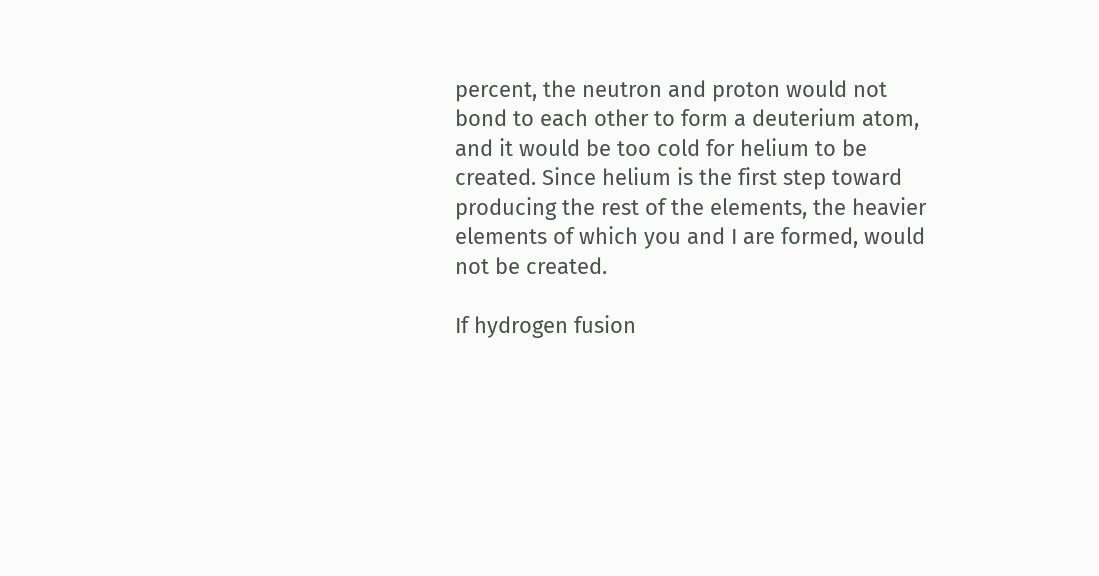percent, the neutron and proton would not bond to each other to form a deuterium atom, and it would be too cold for helium to be created. Since helium is the first step toward producing the rest of the elements, the heavier elements of which you and I are formed, would not be created.

If hydrogen fusion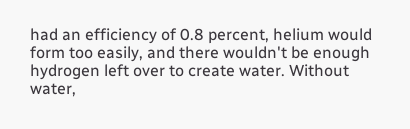had an efficiency of 0.8 percent, helium would form too easily, and there wouldn't be enough hydrogen left over to create water. Without water,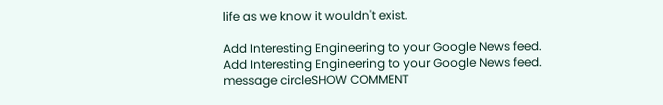life as we know it wouldn't exist.

Add Interesting Engineering to your Google News feed.
Add Interesting Engineering to your Google News feed.
message circleSHOW COMMENT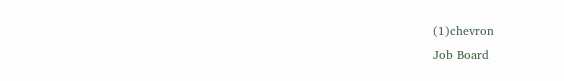(1)chevron
Job Board